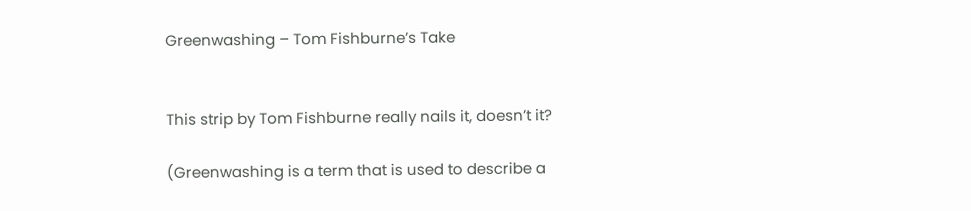Greenwashing – Tom Fishburne’s Take


This strip by Tom Fishburne really nails it, doesn’t it?

(Greenwashing is a term that is used to describe a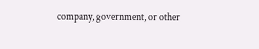company, government, or other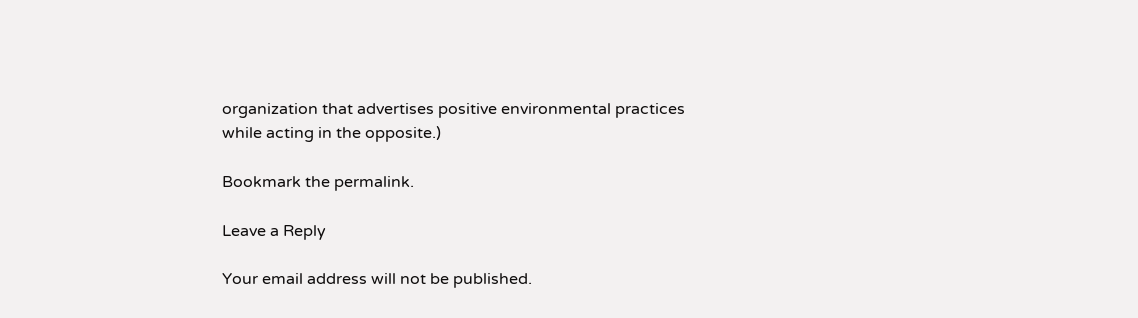organization that advertises positive environmental practices while acting in the opposite.)

Bookmark the permalink.

Leave a Reply

Your email address will not be published.